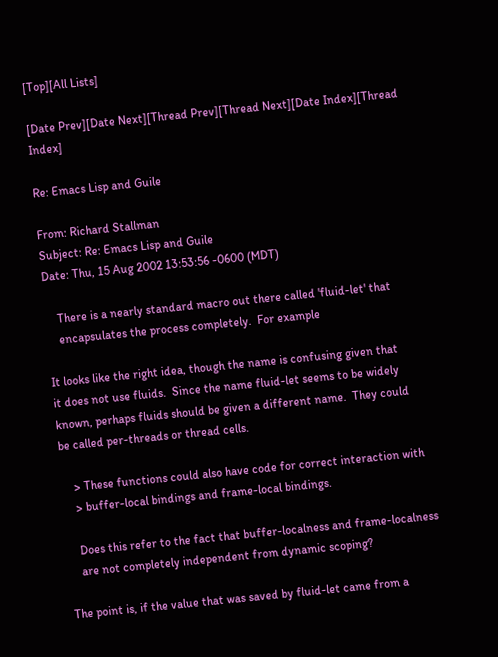[Top][All Lists]

[Date Prev][Date Next][Thread Prev][Thread Next][Date Index][Thread Index]

Re: Emacs Lisp and Guile

From: Richard Stallman
Subject: Re: Emacs Lisp and Guile
Date: Thu, 15 Aug 2002 13:53:56 -0600 (MDT)

    There is a nearly standard macro out there called 'fluid-let' that
    encapsulates the process completely.  For example

It looks like the right idea, though the name is confusing given that
it does not use fluids.  Since the name fluid-let seems to be widely
known, perhaps fluids should be given a different name.  They could
be called per-threads or thread cells.

    > These functions could also have code for correct interaction with
    > buffer-local bindings and frame-local bindings.

    Does this refer to the fact that buffer-localness and frame-localness
    are not completely independent from dynamic scoping?

The point is, if the value that was saved by fluid-let came from a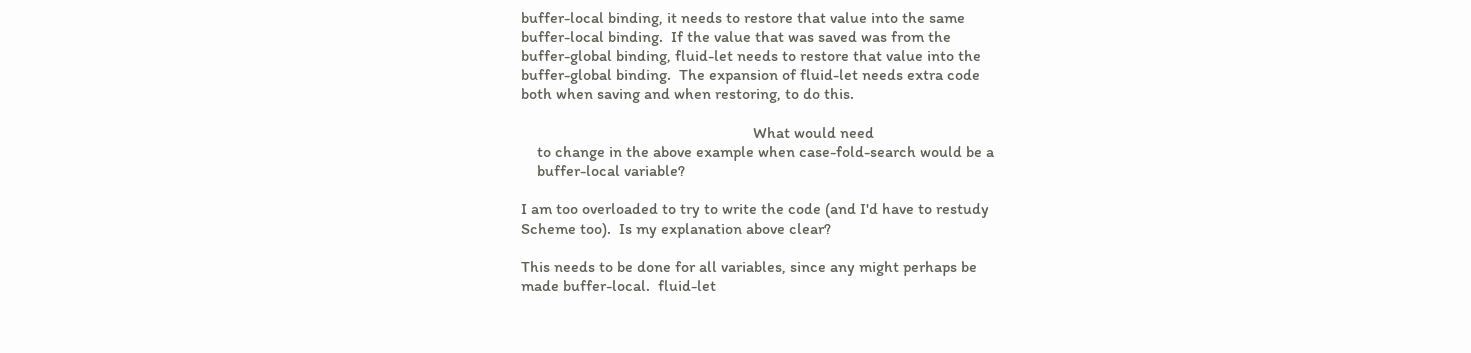buffer-local binding, it needs to restore that value into the same
buffer-local binding.  If the value that was saved was from the
buffer-global binding, fluid-let needs to restore that value into the
buffer-global binding.  The expansion of fluid-let needs extra code
both when saving and when restoring, to do this.

                                                          What would need
    to change in the above example when case-fold-search would be a
    buffer-local variable?

I am too overloaded to try to write the code (and I'd have to restudy
Scheme too).  Is my explanation above clear?

This needs to be done for all variables, since any might perhaps be
made buffer-local.  fluid-let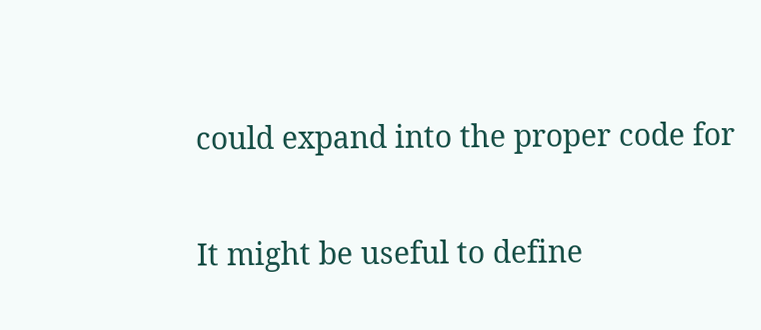could expand into the proper code for

It might be useful to define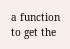a function to get the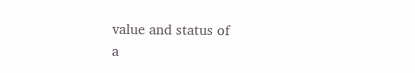value and status of
a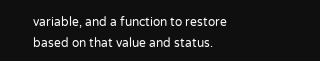variable, and a function to restore based on that value and status.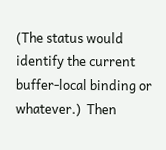(The status would identify the current buffer-local binding or
whatever.)  Then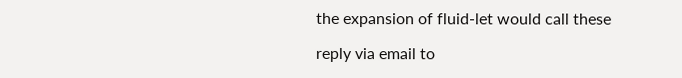the expansion of fluid-let would call these

reply via email to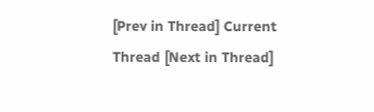[Prev in Thread] Current Thread [Next in Thread]